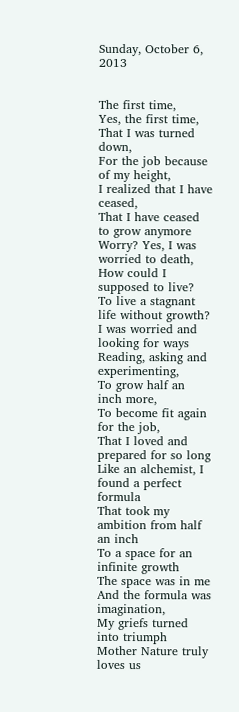Sunday, October 6, 2013


The first time,
Yes, the first time,
That I was turned down,
For the job because of my height,
I realized that I have ceased,
That I have ceased to grow anymore
Worry? Yes, I was worried to death,
How could I supposed to live?
To live a stagnant life without growth?
I was worried and looking for ways
Reading, asking and experimenting,
To grow half an inch more,
To become fit again for the job,
That I loved and prepared for so long
Like an alchemist, I found a perfect formula
That took my ambition from half an inch
To a space for an infinite growth
The space was in me
And the formula was imagination,
My griefs turned into triumph
Mother Nature truly loves us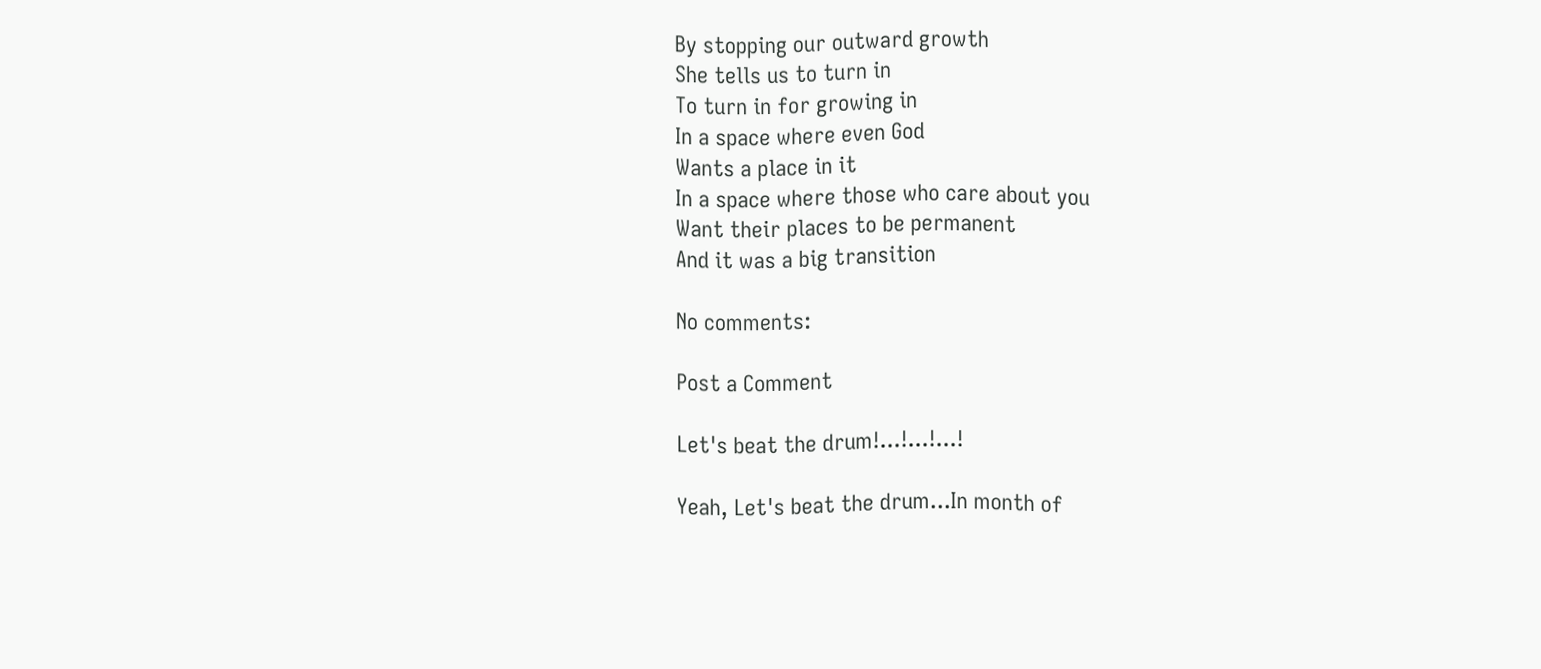By stopping our outward growth
She tells us to turn in
To turn in for growing in
In a space where even God
Wants a place in it
In a space where those who care about you
Want their places to be permanent
And it was a big transition

No comments:

Post a Comment

Let's beat the drum!...!...!...!

Yeah, Let's beat the drum...In month of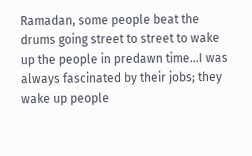Ramadan, some people beat the drums going street to street to wake up the people in predawn time...I was always fascinated by their jobs; they wake up people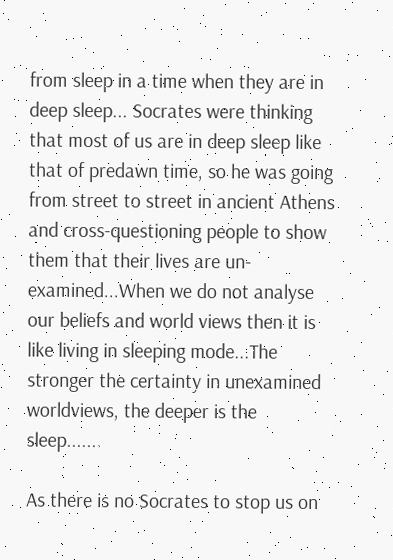from sleep in a time when they are in deep sleep... Socrates were thinking that most of us are in deep sleep like that of predawn time, so he was going from street to street in ancient Athens and cross-questioning people to show them that their lives are un-examined...When we do not analyse our beliefs and world views then it is like living in sleeping mode...The stronger the certainty in unexamined worldviews, the deeper is the sleep.......

As there is no Socrates to stop us on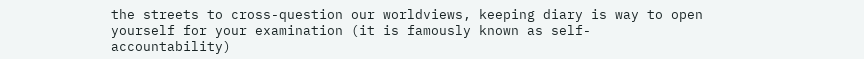the streets to cross-question our worldviews, keeping diary is way to open yourself for your examination (it is famously known as self-accountability)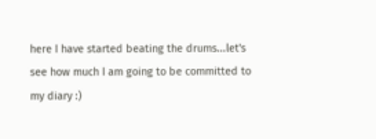here I have started beating the drums...let's see how much I am going to be committed to my diary :)